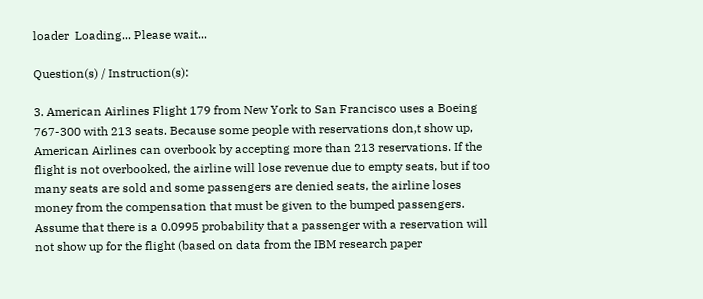loader  Loading... Please wait...

Question(s) / Instruction(s):

3. American Airlines Flight 179 from New York to San Francisco uses a Boeing 767-300 with 213 seats. Because some people with reservations don‚t show up, American Airlines can overbook by accepting more than 213 reservations. If the flight is not overbooked, the airline will lose revenue due to empty seats, but if too many seats are sold and some passengers are denied seats, the airline loses money from the compensation that must be given to the bumped passengers. Assume that there is a 0.0995 probability that a passenger with a reservation will not show up for the flight (based on data from the IBM research paper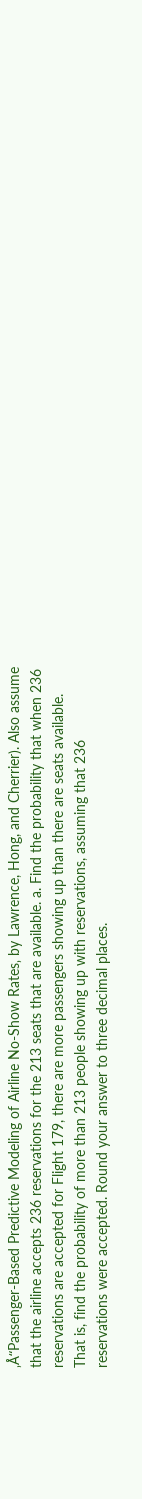‚Å“Passenger-Based Predictive Modeling of Airline No-Show Rates‚ by Lawrence, Hong, and Cherrier). Also assume that the airline accepts 236 reservations for the 213 seats that are available. a. Find the probability that when 236 reservations are accepted for Flight 179, there are more passengers showing up than there are seats available. That is, find the probability of more than 213 people showing up with reservations, assuming that 236 reservations were accepted. Round your answer to three decimal places.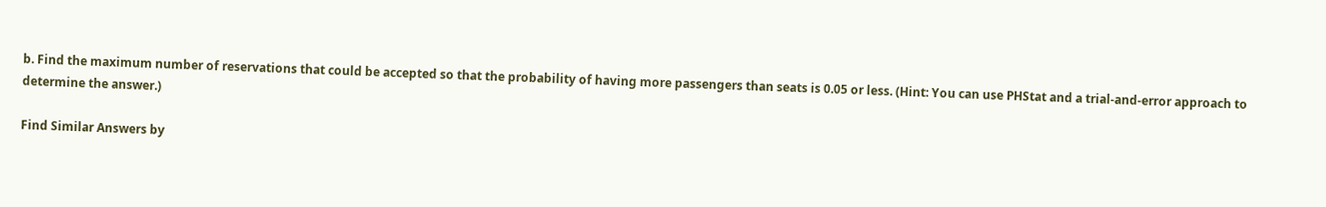b. Find the maximum number of reservations that could be accepted so that the probability of having more passengers than seats is 0.05 or less. (Hint: You can use PHStat and a trial-and-error approach to determine the answer.)

Find Similar Answers by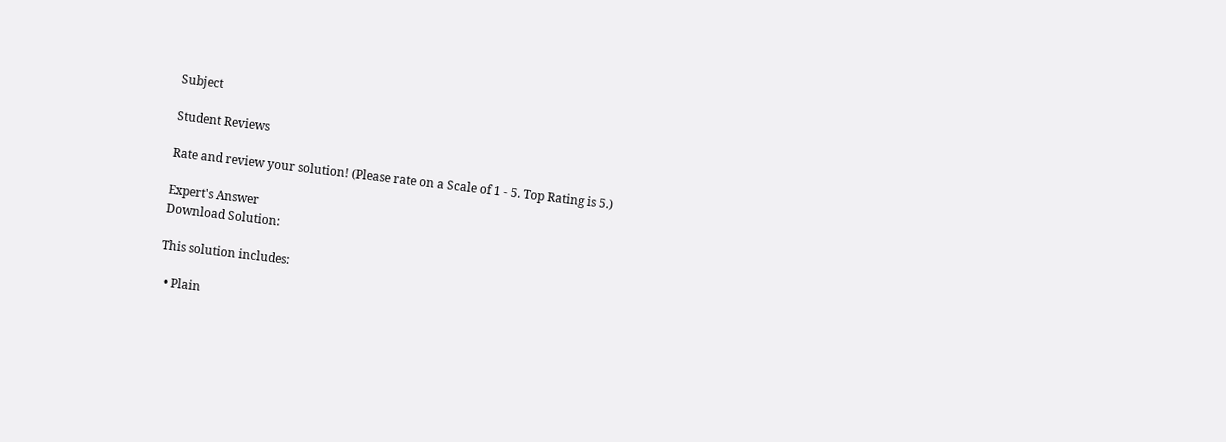Subject

Student Reviews

Rate and review your solution! (Please rate on a Scale of 1 - 5. Top Rating is 5.)

Expert's Answer
Download Solution:

This solution includes:

  • Plain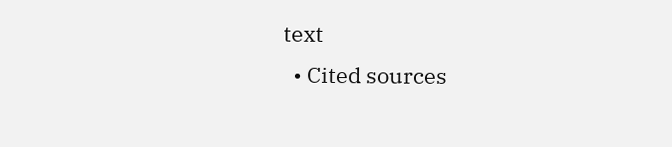text
  • Cited sources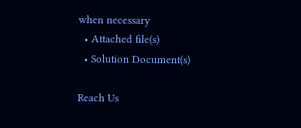when necessary
  • Attached file(s)
  • Solution Document(s)

Reach Us